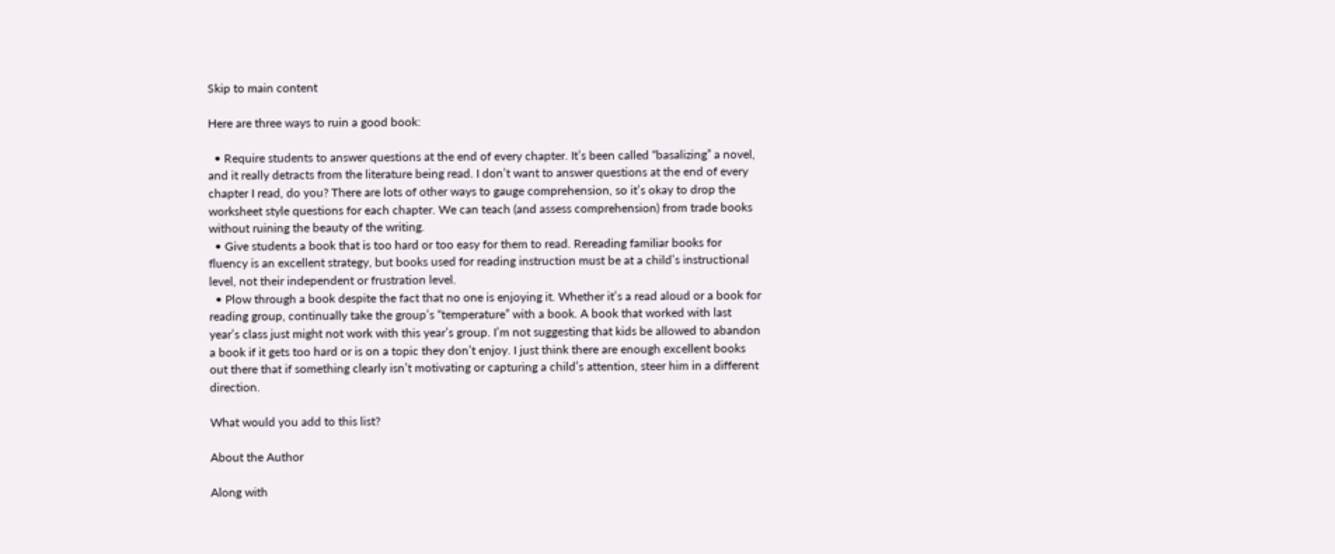Skip to main content

Here are three ways to ruin a good book:

  • Require students to answer questions at the end of every chapter. It’s been called “basalizing” a novel, and it really detracts from the literature being read. I don’t want to answer questions at the end of every chapter I read, do you? There are lots of other ways to gauge comprehension, so it’s okay to drop the worksheet style questions for each chapter. We can teach (and assess comprehension) from trade books without ruining the beauty of the writing.
  • Give students a book that is too hard or too easy for them to read. Rereading familiar books for fluency is an excellent strategy, but books used for reading instruction must be at a child’s instructional level, not their independent or frustration level.
  • Plow through a book despite the fact that no one is enjoying it. Whether it’s a read aloud or a book for reading group, continually take the group’s “temperature” with a book. A book that worked with last year’s class just might not work with this year’s group. I’m not suggesting that kids be allowed to abandon a book if it gets too hard or is on a topic they don’t enjoy. I just think there are enough excellent books out there that if something clearly isn’t motivating or capturing a child’s attention, steer him in a different direction.

What would you add to this list?

About the Author

Along with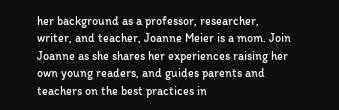her background as a professor, researcher, writer, and teacher, Joanne Meier is a mom. Join Joanne as she shares her experiences raising her own young readers, and guides parents and teachers on the best practices in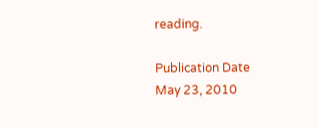reading.

Publication Date
May 23, 2010